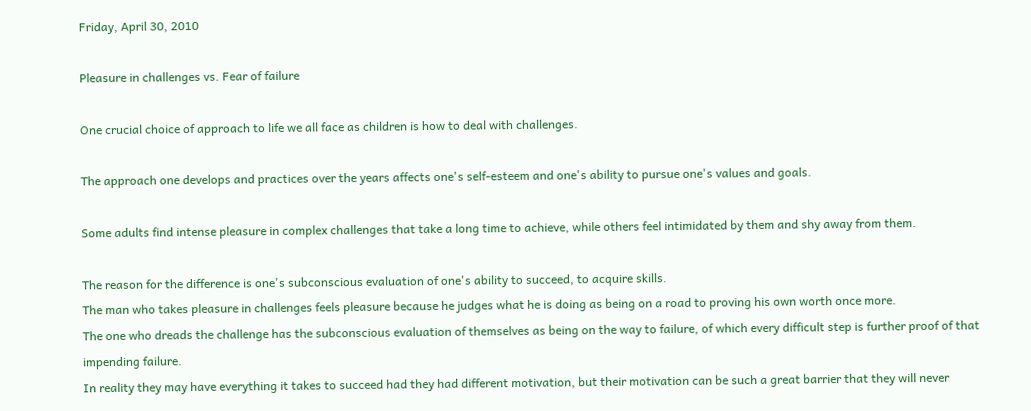Friday, April 30, 2010

Pleasure in challenges vs. Fear of failure

One crucial choice of approach to life we all face as children is how to deal with challenges.

The approach one develops and practices over the years affects one's self-esteem and one's ability to pursue one's values and goals.

Some adults find intense pleasure in complex challenges that take a long time to achieve, while others feel intimidated by them and shy away from them.

The reason for the difference is one's subconscious evaluation of one's ability to succeed, to acquire skills.
The man who takes pleasure in challenges feels pleasure because he judges what he is doing as being on a road to proving his own worth once more.
The one who dreads the challenge has the subconscious evaluation of themselves as being on the way to failure, of which every difficult step is further proof of that impending failure.
In reality they may have everything it takes to succeed had they had different motivation, but their motivation can be such a great barrier that they will never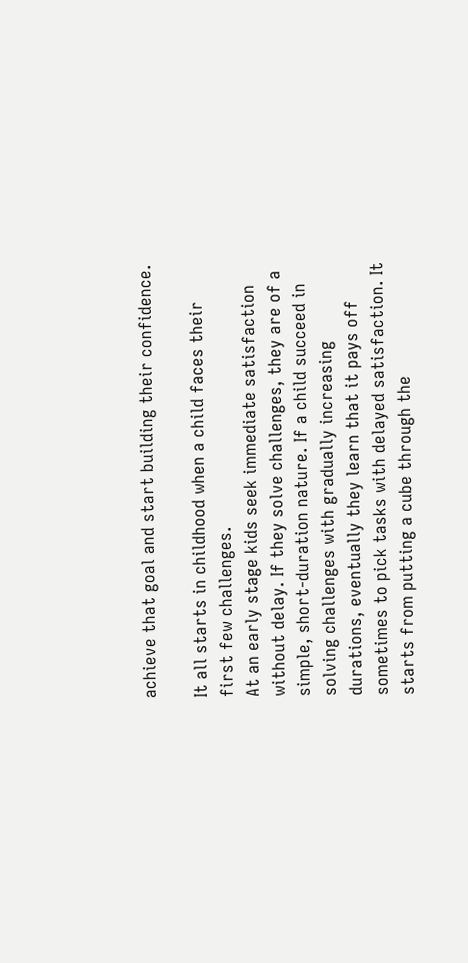achieve that goal and start building their confidence.

It all starts in childhood when a child faces their first few challenges.
At an early stage kids seek immediate satisfaction without delay. If they solve challenges, they are of a simple, short-duration nature. If a child succeed in solving challenges with gradually increasing durations, eventually they learn that it pays off sometimes to pick tasks with delayed satisfaction. It starts from putting a cube through the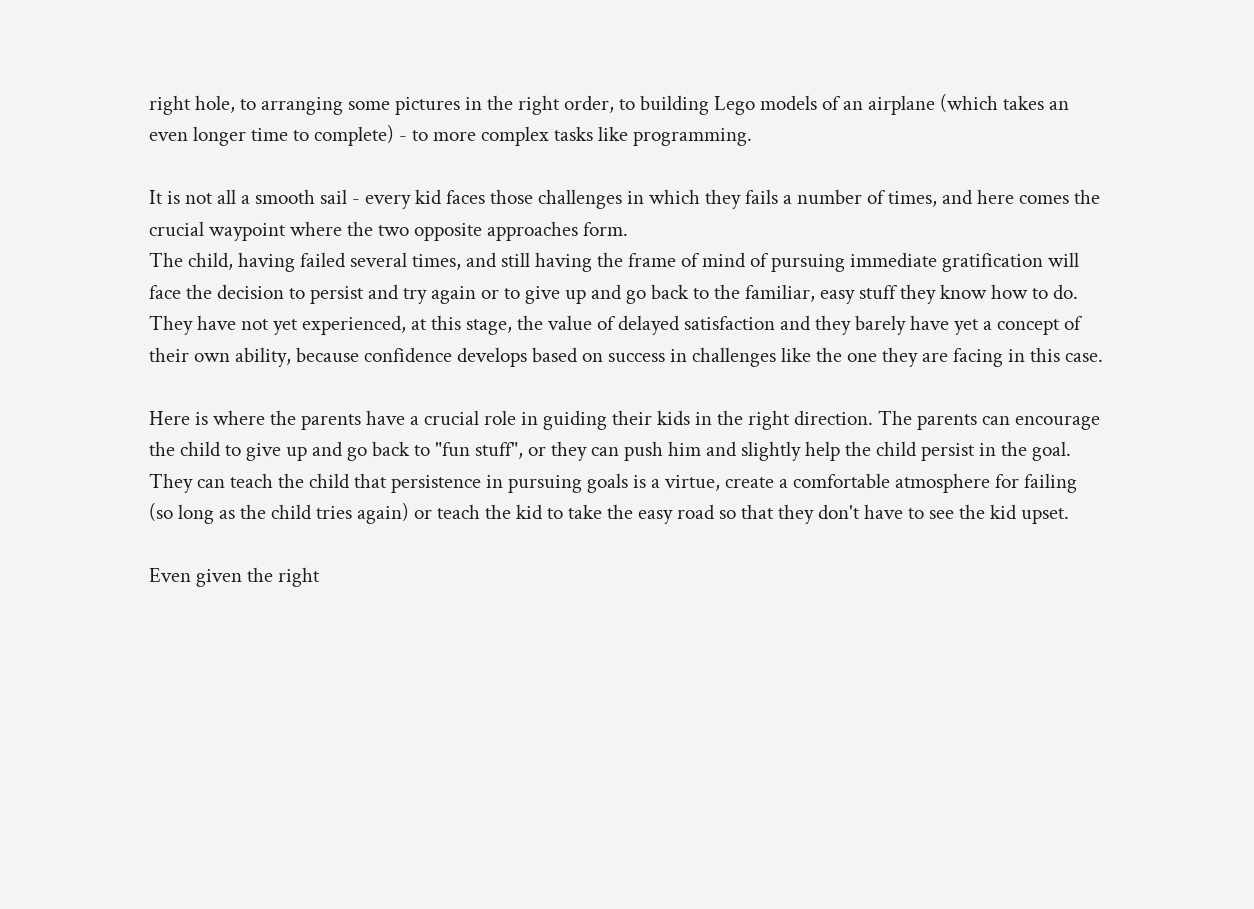right hole, to arranging some pictures in the right order, to building Lego models of an airplane (which takes an even longer time to complete) - to more complex tasks like programming.

It is not all a smooth sail - every kid faces those challenges in which they fails a number of times, and here comes the crucial waypoint where the two opposite approaches form.
The child, having failed several times, and still having the frame of mind of pursuing immediate gratification will face the decision to persist and try again or to give up and go back to the familiar, easy stuff they know how to do.
They have not yet experienced, at this stage, the value of delayed satisfaction and they barely have yet a concept of their own ability, because confidence develops based on success in challenges like the one they are facing in this case.

Here is where the parents have a crucial role in guiding their kids in the right direction. The parents can encourage the child to give up and go back to "fun stuff", or they can push him and slightly help the child persist in the goal.
They can teach the child that persistence in pursuing goals is a virtue, create a comfortable atmosphere for failing (so long as the child tries again) or teach the kid to take the easy road so that they don't have to see the kid upset.

Even given the right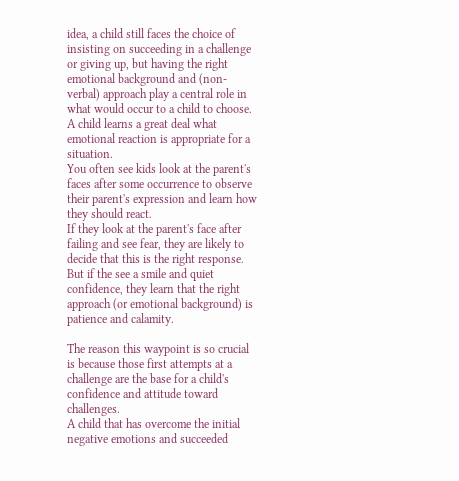idea, a child still faces the choice of insisting on succeeding in a challenge or giving up, but having the right emotional background and (non-verbal) approach play a central role in what would occur to a child to choose.
A child learns a great deal what emotional reaction is appropriate for a situation.
You often see kids look at the parent's faces after some occurrence to observe their parent's expression and learn how they should react.
If they look at the parent's face after failing and see fear, they are likely to decide that this is the right response. But if the see a smile and quiet confidence, they learn that the right approach (or emotional background) is patience and calamity.

The reason this waypoint is so crucial is because those first attempts at a challenge are the base for a child's confidence and attitude toward challenges.
A child that has overcome the initial negative emotions and succeeded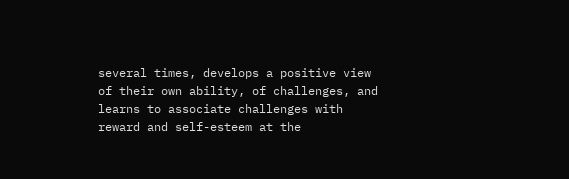several times, develops a positive view of their own ability, of challenges, and learns to associate challenges with reward and self-esteem at the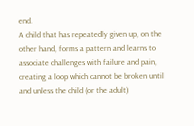end.
A child that has repeatedly given up, on the other hand, forms a pattern and learns to associate challenges with failure and pain, creating a loop which cannot be broken until and unless the child (or the adult)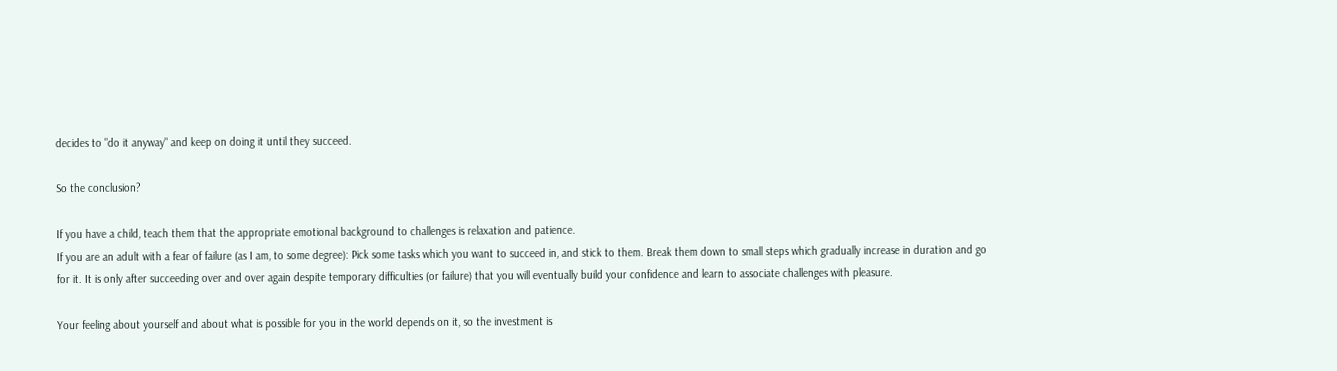decides to "do it anyway" and keep on doing it until they succeed.

So the conclusion?

If you have a child, teach them that the appropriate emotional background to challenges is relaxation and patience.
If you are an adult with a fear of failure (as I am, to some degree): Pick some tasks which you want to succeed in, and stick to them. Break them down to small steps which gradually increase in duration and go for it. It is only after succeeding over and over again despite temporary difficulties (or failure) that you will eventually build your confidence and learn to associate challenges with pleasure.

Your feeling about yourself and about what is possible for you in the world depends on it, so the investment is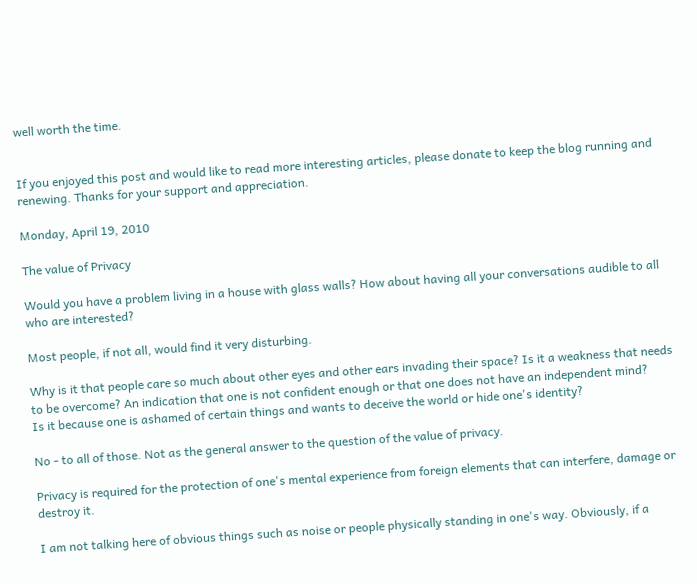well worth the time.


If you enjoyed this post and would like to read more interesting articles, please donate to keep the blog running and renewing. Thanks for your support and appreciation.

Monday, April 19, 2010

The value of Privacy

Would you have a problem living in a house with glass walls? How about having all your conversations audible to all who are interested?

Most people, if not all, would find it very disturbing.

Why is it that people care so much about other eyes and other ears invading their space? Is it a weakness that needs to be overcome? An indication that one is not confident enough or that one does not have an independent mind?
Is it because one is ashamed of certain things and wants to deceive the world or hide one's identity?

No - to all of those. Not as the general answer to the question of the value of privacy.

Privacy is required for the protection of one's mental experience from foreign elements that can interfere, damage or destroy it.

I am not talking here of obvious things such as noise or people physically standing in one's way. Obviously, if a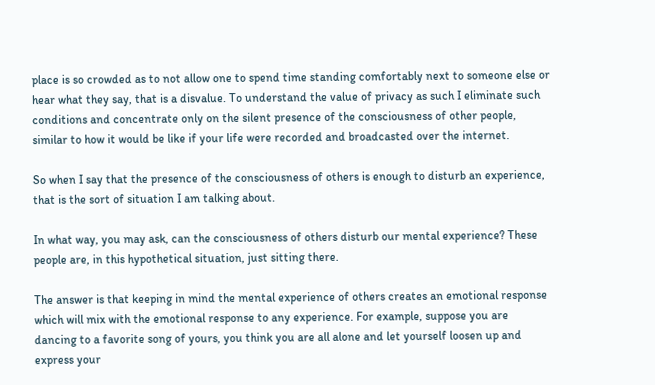place is so crowded as to not allow one to spend time standing comfortably next to someone else or hear what they say, that is a disvalue. To understand the value of privacy as such I eliminate such conditions and concentrate only on the silent presence of the consciousness of other people, similar to how it would be like if your life were recorded and broadcasted over the internet.

So when I say that the presence of the consciousness of others is enough to disturb an experience, that is the sort of situation I am talking about.

In what way, you may ask, can the consciousness of others disturb our mental experience? These people are, in this hypothetical situation, just sitting there.

The answer is that keeping in mind the mental experience of others creates an emotional response which will mix with the emotional response to any experience. For example, suppose you are dancing to a favorite song of yours, you think you are all alone and let yourself loosen up and express your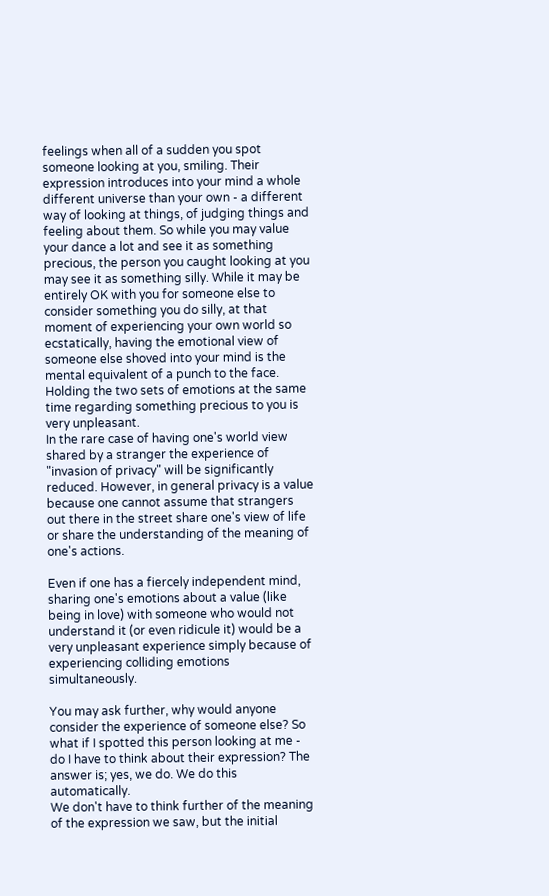feelings when all of a sudden you spot someone looking at you, smiling. Their expression introduces into your mind a whole different universe than your own - a different way of looking at things, of judging things and feeling about them. So while you may value your dance a lot and see it as something precious, the person you caught looking at you may see it as something silly. While it may be entirely OK with you for someone else to consider something you do silly, at that moment of experiencing your own world so ecstatically, having the emotional view of someone else shoved into your mind is the mental equivalent of a punch to the face. Holding the two sets of emotions at the same time regarding something precious to you is very unpleasant.
In the rare case of having one's world view shared by a stranger the experience of "invasion of privacy" will be significantly reduced. However, in general privacy is a value because one cannot assume that strangers out there in the street share one's view of life or share the understanding of the meaning of one's actions.

Even if one has a fiercely independent mind, sharing one's emotions about a value (like being in love) with someone who would not understand it (or even ridicule it) would be a very unpleasant experience simply because of experiencing colliding emotions simultaneously.

You may ask further, why would anyone consider the experience of someone else? So what if I spotted this person looking at me - do I have to think about their expression? The answer is; yes, we do. We do this automatically.
We don't have to think further of the meaning of the expression we saw, but the initial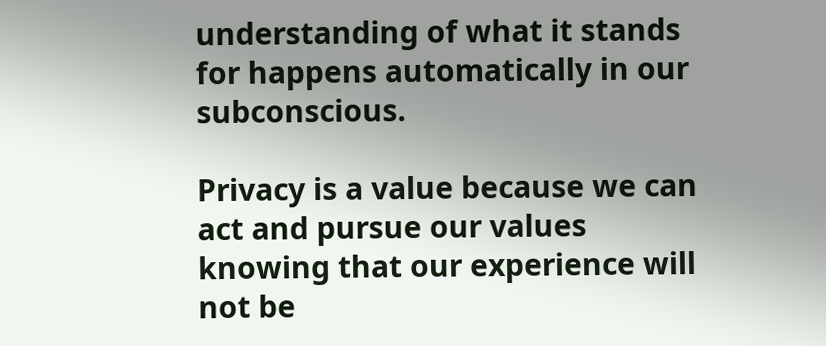understanding of what it stands for happens automatically in our subconscious.

Privacy is a value because we can act and pursue our values knowing that our experience will not be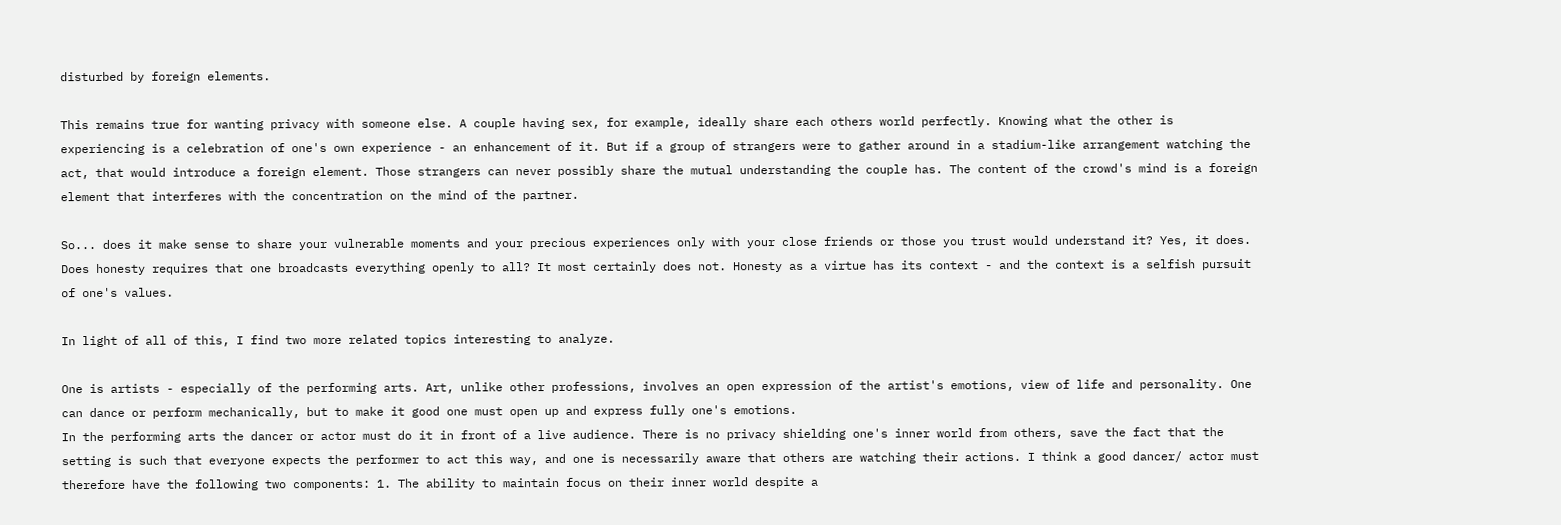disturbed by foreign elements.

This remains true for wanting privacy with someone else. A couple having sex, for example, ideally share each others world perfectly. Knowing what the other is experiencing is a celebration of one's own experience - an enhancement of it. But if a group of strangers were to gather around in a stadium-like arrangement watching the act, that would introduce a foreign element. Those strangers can never possibly share the mutual understanding the couple has. The content of the crowd's mind is a foreign element that interferes with the concentration on the mind of the partner.

So... does it make sense to share your vulnerable moments and your precious experiences only with your close friends or those you trust would understand it? Yes, it does. Does honesty requires that one broadcasts everything openly to all? It most certainly does not. Honesty as a virtue has its context - and the context is a selfish pursuit of one's values.

In light of all of this, I find two more related topics interesting to analyze.

One is artists - especially of the performing arts. Art, unlike other professions, involves an open expression of the artist's emotions, view of life and personality. One can dance or perform mechanically, but to make it good one must open up and express fully one's emotions.
In the performing arts the dancer or actor must do it in front of a live audience. There is no privacy shielding one's inner world from others, save the fact that the setting is such that everyone expects the performer to act this way, and one is necessarily aware that others are watching their actions. I think a good dancer/ actor must therefore have the following two components: 1. The ability to maintain focus on their inner world despite a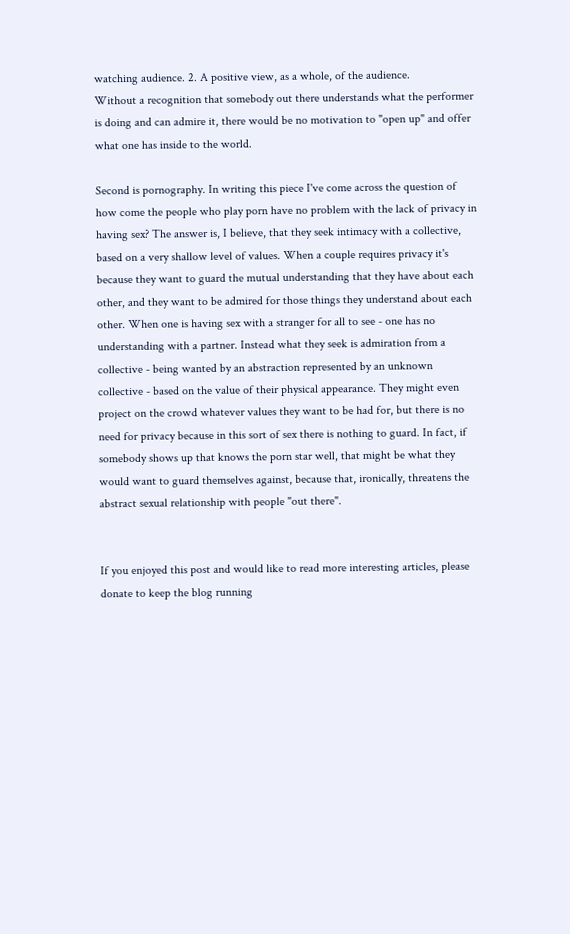watching audience. 2. A positive view, as a whole, of the audience.
Without a recognition that somebody out there understands what the performer is doing and can admire it, there would be no motivation to "open up" and offer what one has inside to the world.

Second is pornography. In writing this piece I've come across the question of how come the people who play porn have no problem with the lack of privacy in having sex? The answer is, I believe, that they seek intimacy with a collective, based on a very shallow level of values. When a couple requires privacy it's because they want to guard the mutual understanding that they have about each other, and they want to be admired for those things they understand about each other. When one is having sex with a stranger for all to see - one has no understanding with a partner. Instead what they seek is admiration from a collective - being wanted by an abstraction represented by an unknown collective - based on the value of their physical appearance. They might even project on the crowd whatever values they want to be had for, but there is no need for privacy because in this sort of sex there is nothing to guard. In fact, if somebody shows up that knows the porn star well, that might be what they would want to guard themselves against, because that, ironically, threatens the abstract sexual relationship with people "out there".


If you enjoyed this post and would like to read more interesting articles, please donate to keep the blog running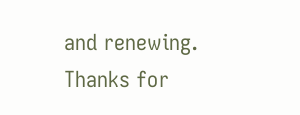and renewing. Thanks for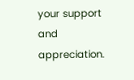your support and appreciation.